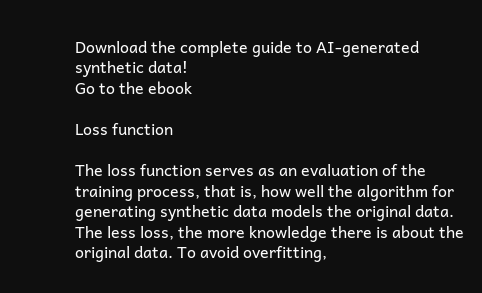Download the complete guide to AI-generated synthetic data!
Go to the ebook

Loss function

The loss function serves as an evaluation of the training process, that is, how well the algorithm for generating synthetic data models the original data. The less loss, the more knowledge there is about the original data. To avoid overfitting,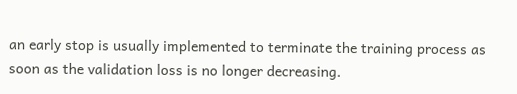an early stop is usually implemented to terminate the training process as soon as the validation loss is no longer decreasing.